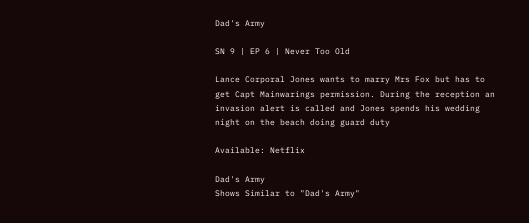Dad's Army

SN 9 | EP 6 | Never Too Old

Lance Corporal Jones wants to marry Mrs Fox but has to get Capt Mainwarings permission. During the reception an invasion alert is called and Jones spends his wedding night on the beach doing guard duty

Available: Netflix

Dad's Army
Shows Similar to "Dad's Army"